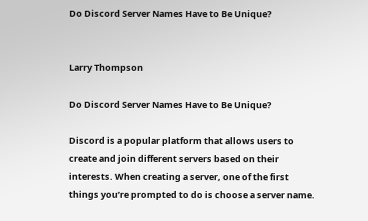Do Discord Server Names Have to Be Unique?


Larry Thompson

Do Discord Server Names Have to Be Unique?

Discord is a popular platform that allows users to create and join different servers based on their interests. When creating a server, one of the first things you’re prompted to do is choose a server name.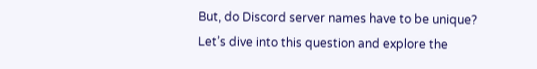But, do Discord server names have to be unique? Let’s dive into this question and explore the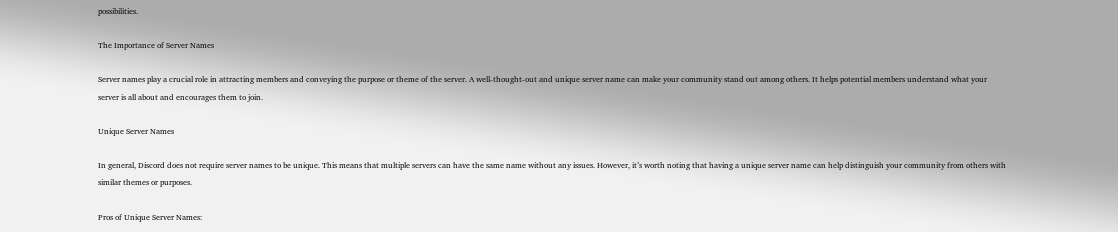possibilities.

The Importance of Server Names

Server names play a crucial role in attracting members and conveying the purpose or theme of the server. A well-thought-out and unique server name can make your community stand out among others. It helps potential members understand what your server is all about and encourages them to join.

Unique Server Names

In general, Discord does not require server names to be unique. This means that multiple servers can have the same name without any issues. However, it’s worth noting that having a unique server name can help distinguish your community from others with similar themes or purposes.

Pros of Unique Server Names: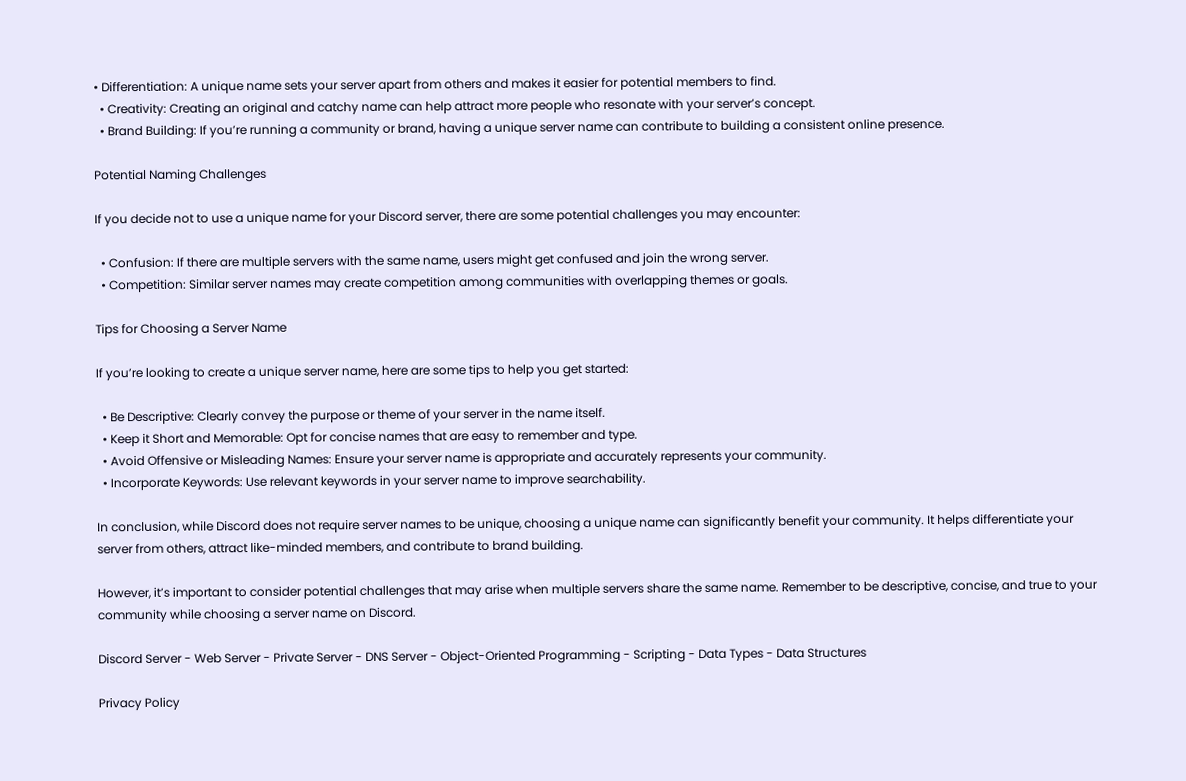• Differentiation: A unique name sets your server apart from others and makes it easier for potential members to find.
  • Creativity: Creating an original and catchy name can help attract more people who resonate with your server’s concept.
  • Brand Building: If you’re running a community or brand, having a unique server name can contribute to building a consistent online presence.

Potential Naming Challenges

If you decide not to use a unique name for your Discord server, there are some potential challenges you may encounter:

  • Confusion: If there are multiple servers with the same name, users might get confused and join the wrong server.
  • Competition: Similar server names may create competition among communities with overlapping themes or goals.

Tips for Choosing a Server Name

If you’re looking to create a unique server name, here are some tips to help you get started:

  • Be Descriptive: Clearly convey the purpose or theme of your server in the name itself.
  • Keep it Short and Memorable: Opt for concise names that are easy to remember and type.
  • Avoid Offensive or Misleading Names: Ensure your server name is appropriate and accurately represents your community.
  • Incorporate Keywords: Use relevant keywords in your server name to improve searchability.

In conclusion, while Discord does not require server names to be unique, choosing a unique name can significantly benefit your community. It helps differentiate your server from others, attract like-minded members, and contribute to brand building.

However, it’s important to consider potential challenges that may arise when multiple servers share the same name. Remember to be descriptive, concise, and true to your community while choosing a server name on Discord.

Discord Server - Web Server - Private Server - DNS Server - Object-Oriented Programming - Scripting - Data Types - Data Structures

Privacy Policy